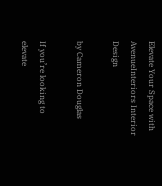Elevate Your Space with AvenueInteriors Interior Design

by Cameron Douglas

If you’re looking to elevate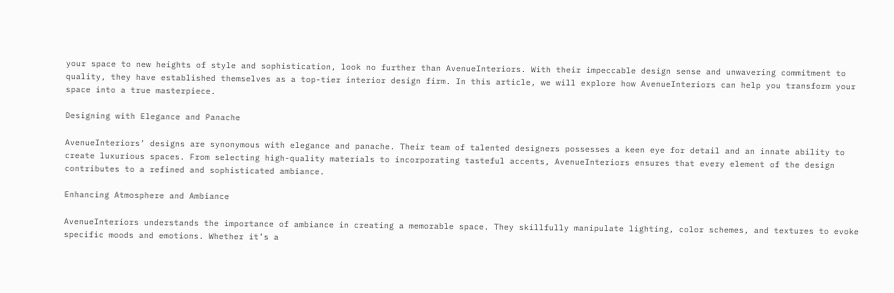your space to new heights of style and sophistication, look no further than AvenueInteriors. With their impeccable design sense and unwavering commitment to quality, they have established themselves as a top-tier interior design firm. In this article, we will explore how AvenueInteriors can help you transform your space into a true masterpiece.

Designing with Elegance and Panache

AvenueInteriors’ designs are synonymous with elegance and panache. Their team of talented designers possesses a keen eye for detail and an innate ability to create luxurious spaces. From selecting high-quality materials to incorporating tasteful accents, AvenueInteriors ensures that every element of the design contributes to a refined and sophisticated ambiance.

Enhancing Atmosphere and Ambiance

AvenueInteriors understands the importance of ambiance in creating a memorable space. They skillfully manipulate lighting, color schemes, and textures to evoke specific moods and emotions. Whether it’s a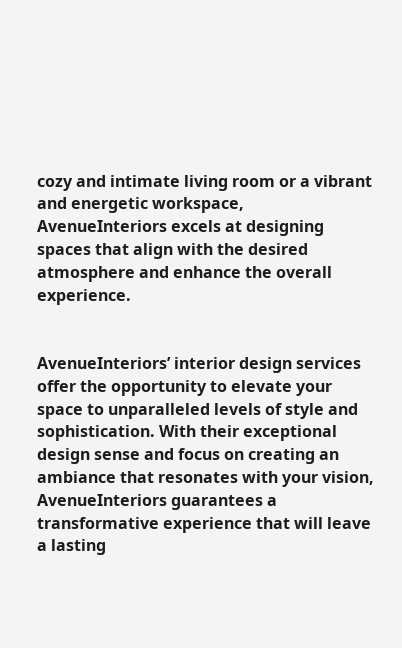cozy and intimate living room or a vibrant and energetic workspace, AvenueInteriors excels at designing spaces that align with the desired atmosphere and enhance the overall experience.


AvenueInteriors’ interior design services offer the opportunity to elevate your space to unparalleled levels of style and sophistication. With their exceptional design sense and focus on creating an ambiance that resonates with your vision, AvenueInteriors guarantees a transformative experience that will leave a lasting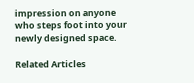impression on anyone who steps foot into your newly designed space.

Related Articles